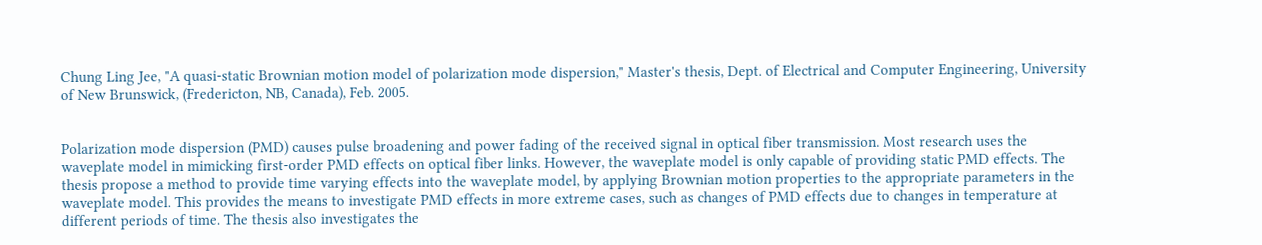Chung Ling Jee, "A quasi-static Brownian motion model of polarization mode dispersion," Master's thesis, Dept. of Electrical and Computer Engineering, University of New Brunswick, (Fredericton, NB, Canada), Feb. 2005.


Polarization mode dispersion (PMD) causes pulse broadening and power fading of the received signal in optical fiber transmission. Most research uses the waveplate model in mimicking first-order PMD effects on optical fiber links. However, the waveplate model is only capable of providing static PMD effects. The thesis propose a method to provide time varying effects into the waveplate model, by applying Brownian motion properties to the appropriate parameters in the waveplate model. This provides the means to investigate PMD effects in more extreme cases, such as changes of PMD effects due to changes in temperature at different periods of time. The thesis also investigates the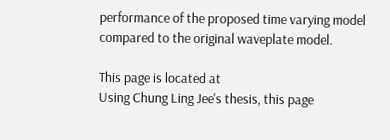performance of the proposed time varying model compared to the original waveplate model.

This page is located at
Using Chung Ling Jee's thesis, this page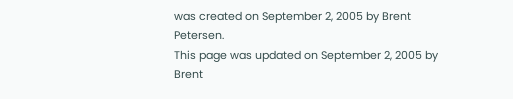was created on September 2, 2005 by Brent Petersen.
This page was updated on September 2, 2005 by Brent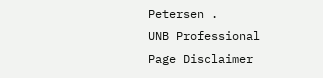Petersen .
UNB Professional Page Disclaimer